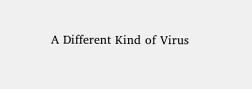A Different Kind of Virus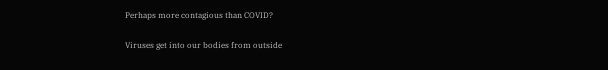Perhaps more contagious than COVID?

Viruses get into our bodies from outside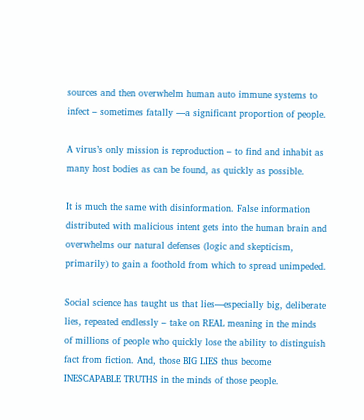sources and then overwhelm human auto immune systems to infect – sometimes fatally —a significant proportion of people.

A virus’s only mission is reproduction – to find and inhabit as many host bodies as can be found, as quickly as possible.

It is much the same with disinformation. False information distributed with malicious intent gets into the human brain and overwhelms our natural defenses (logic and skepticism, primarily) to gain a foothold from which to spread unimpeded.

Social science has taught us that lies—especially big, deliberate lies, repeated endlessly – take on REAL meaning in the minds of millions of people who quickly lose the ability to distinguish fact from fiction. And, those BIG LIES thus become INESCAPABLE TRUTHS in the minds of those people.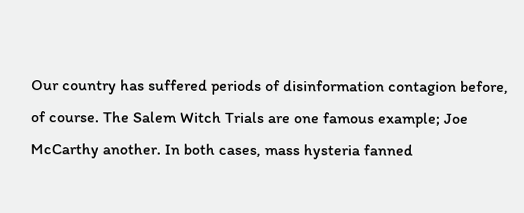Our country has suffered periods of disinformation contagion before, of course. The Salem Witch Trials are one famous example; Joe McCarthy another. In both cases, mass hysteria fanned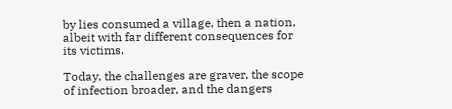by lies consumed a village, then a nation, albeit with far different consequences for its victims.

Today, the challenges are graver, the scope of infection broader, and the dangers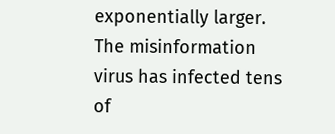exponentially larger. The misinformation virus has infected tens of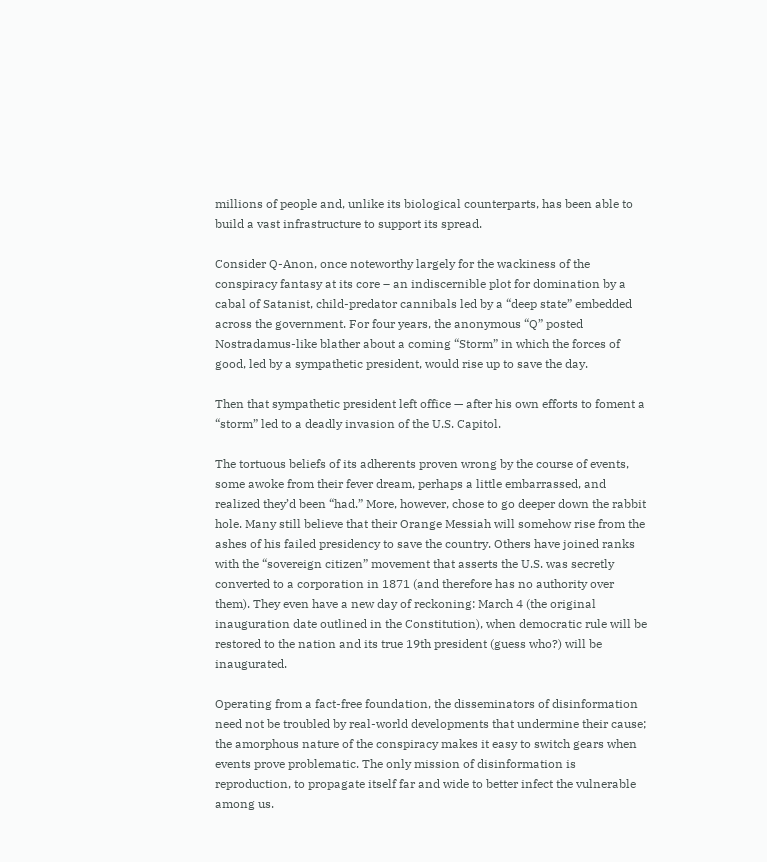millions of people and, unlike its biological counterparts, has been able to build a vast infrastructure to support its spread.

Consider Q-Anon, once noteworthy largely for the wackiness of the conspiracy fantasy at its core – an indiscernible plot for domination by a cabal of Satanist, child-predator cannibals led by a “deep state” embedded across the government. For four years, the anonymous “Q” posted Nostradamus-like blather about a coming “Storm” in which the forces of good, led by a sympathetic president, would rise up to save the day.

Then that sympathetic president left office — after his own efforts to foment a “storm” led to a deadly invasion of the U.S. Capitol.

The tortuous beliefs of its adherents proven wrong by the course of events, some awoke from their fever dream, perhaps a little embarrassed, and realized they’d been “had.” More, however, chose to go deeper down the rabbit hole. Many still believe that their Orange Messiah will somehow rise from the ashes of his failed presidency to save the country. Others have joined ranks with the “sovereign citizen” movement that asserts the U.S. was secretly converted to a corporation in 1871 (and therefore has no authority over them). They even have a new day of reckoning: March 4 (the original inauguration date outlined in the Constitution), when democratic rule will be restored to the nation and its true 19th president (guess who?) will be inaugurated.

Operating from a fact-free foundation, the disseminators of disinformation need not be troubled by real-world developments that undermine their cause; the amorphous nature of the conspiracy makes it easy to switch gears when events prove problematic. The only mission of disinformation is reproduction, to propagate itself far and wide to better infect the vulnerable among us.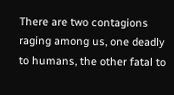There are two contagions raging among us, one deadly to humans, the other fatal to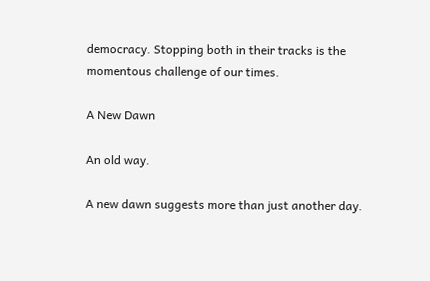democracy. Stopping both in their tracks is the momentous challenge of our times.

A New Dawn

An old way.

A new dawn suggests more than just another day.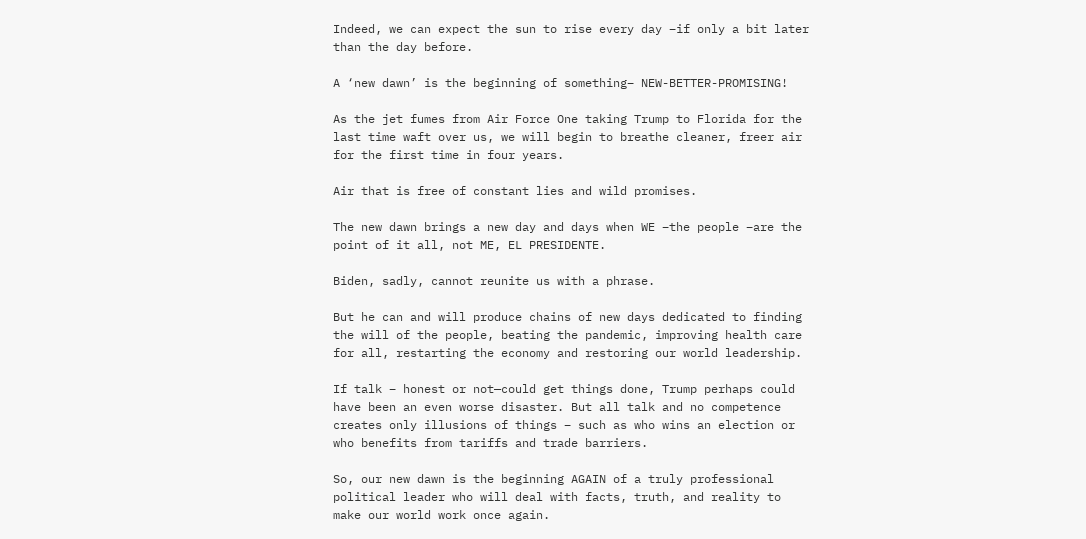Indeed, we can expect the sun to rise every day –if only a bit later than the day before.

A ‘new dawn’ is the beginning of something– NEW-BETTER-PROMISING!

As the jet fumes from Air Force One taking Trump to Florida for the last time waft over us, we will begin to breathe cleaner, freer air for the first time in four years.

Air that is free of constant lies and wild promises.

The new dawn brings a new day and days when WE –the people –are the point of it all, not ME, EL PRESIDENTE.

Biden, sadly, cannot reunite us with a phrase.

But he can and will produce chains of new days dedicated to finding the will of the people, beating the pandemic, improving health care for all, restarting the economy and restoring our world leadership.

If talk – honest or not—could get things done, Trump perhaps could have been an even worse disaster. But all talk and no competence creates only illusions of things – such as who wins an election or who benefits from tariffs and trade barriers.

So, our new dawn is the beginning AGAIN of a truly professional political leader who will deal with facts, truth, and reality to make our world work once again.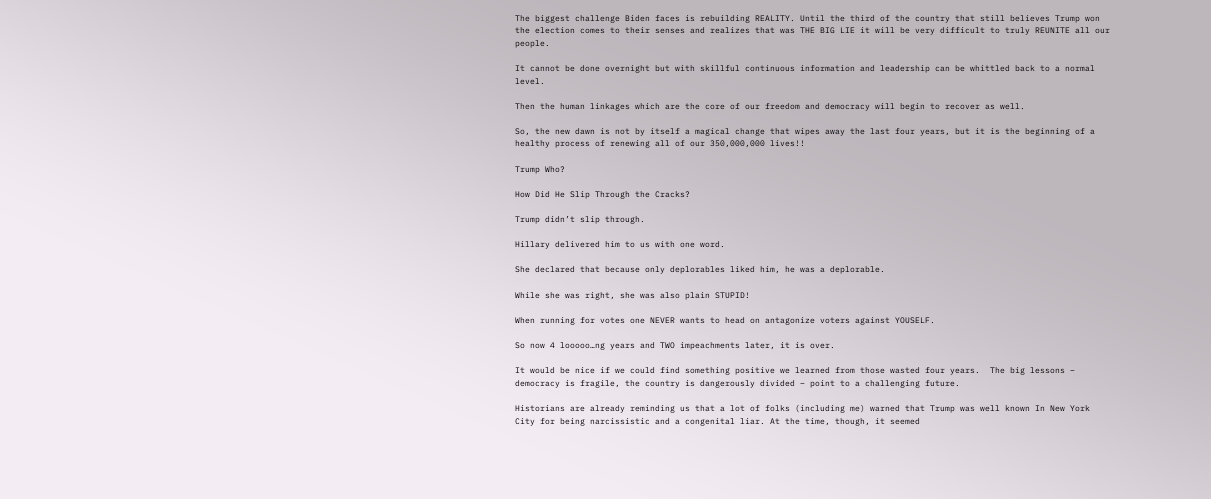The biggest challenge Biden faces is rebuilding REALITY. Until the third of the country that still believes Trump won the election comes to their senses and realizes that was THE BIG LIE it will be very difficult to truly REUNITE all our people.

It cannot be done overnight but with skillful continuous information and leadership can be whittled back to a normal level.

Then the human linkages which are the core of our freedom and democracy will begin to recover as well.

So, the new dawn is not by itself a magical change that wipes away the last four years, but it is the beginning of a healthy process of renewing all of our 350,000,000 lives!!

Trump Who?

How Did He Slip Through the Cracks?

Trump didn’t slip through.

Hillary delivered him to us with one word.

She declared that because only deplorables liked him, he was a deplorable.

While she was right, she was also plain STUPID!

When running for votes one NEVER wants to head on antagonize voters against YOUSELF.

So now 4 looooo…ng years and TWO impeachments later, it is over.

It would be nice if we could find something positive we learned from those wasted four years.  The big lessons – democracy is fragile, the country is dangerously divided – point to a challenging future.

Historians are already reminding us that a lot of folks (including me) warned that Trump was well known In New York City for being narcissistic and a congenital liar. At the time, though, it seemed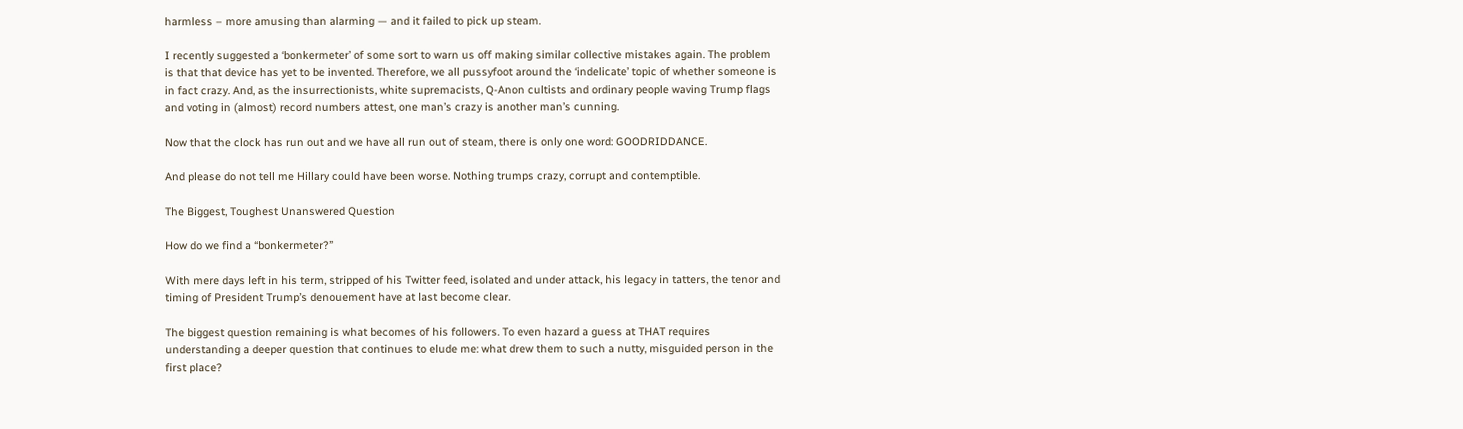harmless – more amusing than alarming — and it failed to pick up steam.

I recently suggested a ‘bonkermeter’ of some sort to warn us off making similar collective mistakes again. The problem is that that device has yet to be invented. Therefore, we all pussyfoot around the ‘indelicate’ topic of whether someone is in fact crazy. And, as the insurrectionists, white supremacists, Q-Anon cultists and ordinary people waving Trump flags and voting in (almost) record numbers attest, one man’s crazy is another man’s cunning.

Now that the clock has run out and we have all run out of steam, there is only one word: GOODRIDDANCE.

And please do not tell me Hillary could have been worse. Nothing trumps crazy, corrupt and contemptible.

The Biggest, Toughest Unanswered Question

How do we find a “bonkermeter?”

With mere days left in his term, stripped of his Twitter feed, isolated and under attack, his legacy in tatters, the tenor and timing of President Trump’s denouement have at last become clear.

The biggest question remaining is what becomes of his followers. To even hazard a guess at THAT requires understanding a deeper question that continues to elude me: what drew them to such a nutty, misguided person in the first place?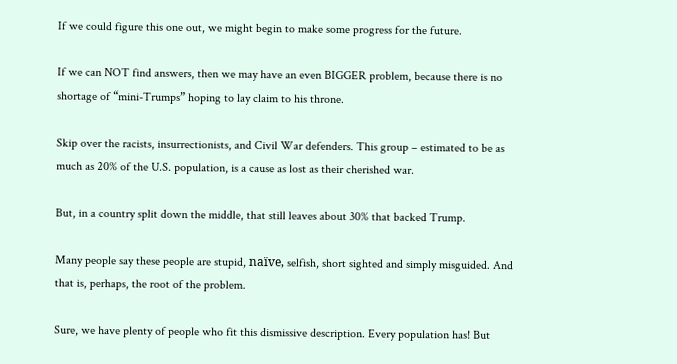If we could figure this one out, we might begin to make some progress for the future.

If we can NOT find answers, then we may have an even BIGGER problem, because there is no shortage of “mini-Trumps” hoping to lay claim to his throne.

Skip over the racists, insurrectionists, and Civil War defenders. This group – estimated to be as much as 20% of the U.S. population, is a cause as lost as their cherished war.

But, in a country split down the middle, that still leaves about 30% that backed Trump.

Many people say these people are stupid, naïve, selfish, short sighted and simply misguided. And that is, perhaps, the root of the problem.

Sure, we have plenty of people who fit this dismissive description. Every population has! But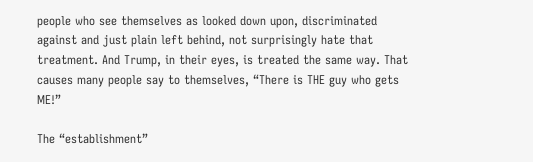people who see themselves as looked down upon, discriminated against and just plain left behind, not surprisingly hate that treatment. And Trump, in their eyes, is treated the same way. That causes many people say to themselves, “There is THE guy who gets ME!”

The “establishment”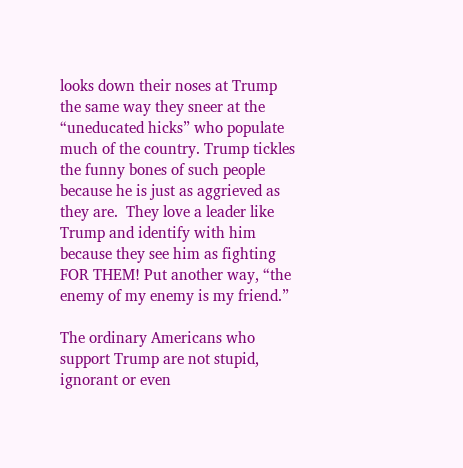looks down their noses at Trump the same way they sneer at the “uneducated hicks” who populate much of the country. Trump tickles the funny bones of such people because he is just as aggrieved as they are.  They love a leader like Trump and identify with him because they see him as fighting FOR THEM! Put another way, “the enemy of my enemy is my friend.”

The ordinary Americans who support Trump are not stupid, ignorant or even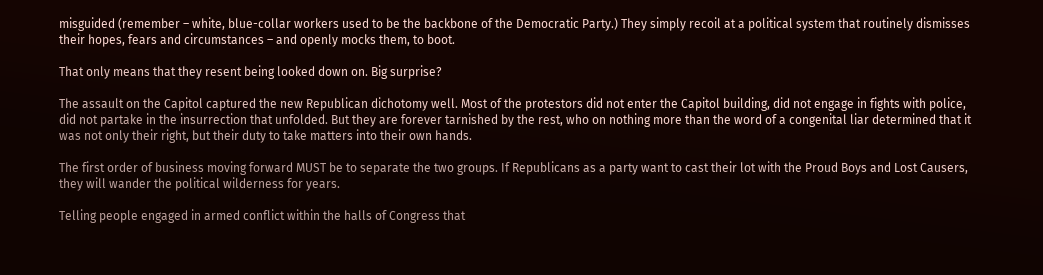misguided (remember – white, blue-collar workers used to be the backbone of the Democratic Party.) They simply recoil at a political system that routinely dismisses their hopes, fears and circumstances – and openly mocks them, to boot.

That only means that they resent being looked down on. Big surprise?

The assault on the Capitol captured the new Republican dichotomy well. Most of the protestors did not enter the Capitol building, did not engage in fights with police, did not partake in the insurrection that unfolded. But they are forever tarnished by the rest, who on nothing more than the word of a congenital liar determined that it was not only their right, but their duty to take matters into their own hands.

The first order of business moving forward MUST be to separate the two groups. If Republicans as a party want to cast their lot with the Proud Boys and Lost Causers, they will wander the political wilderness for years.

Telling people engaged in armed conflict within the halls of Congress that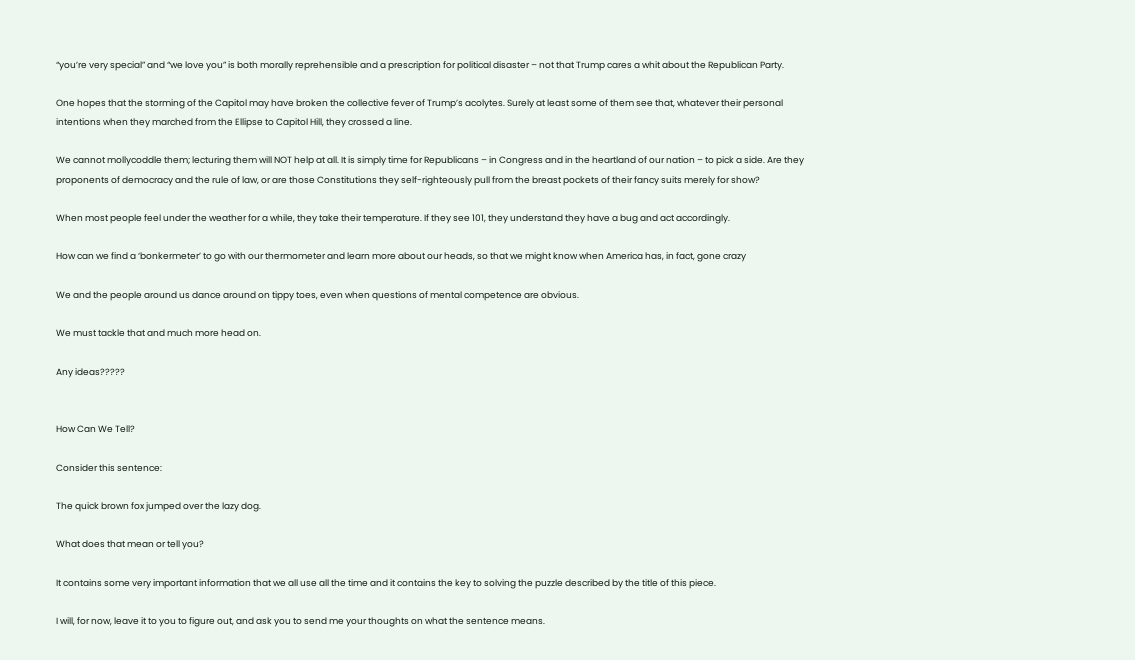“you’re very special” and “we love you” is both morally reprehensible and a prescription for political disaster – not that Trump cares a whit about the Republican Party.

One hopes that the storming of the Capitol may have broken the collective fever of Trump’s acolytes. Surely at least some of them see that, whatever their personal intentions when they marched from the Ellipse to Capitol Hill, they crossed a line.

We cannot mollycoddle them; lecturing them will NOT help at all. It is simply time for Republicans – in Congress and in the heartland of our nation – to pick a side. Are they proponents of democracy and the rule of law, or are those Constitutions they self-righteously pull from the breast pockets of their fancy suits merely for show?

When most people feel under the weather for a while, they take their temperature. If they see 101, they understand they have a bug and act accordingly.

How can we find a ‘bonkermeter’ to go with our thermometer and learn more about our heads, so that we might know when America has, in fact, gone crazy

We and the people around us dance around on tippy toes, even when questions of mental competence are obvious.

We must tackle that and much more head on.

Any ideas?????


How Can We Tell?

Consider this sentence:

The quick brown fox jumped over the lazy dog.

What does that mean or tell you?

It contains some very important information that we all use all the time and it contains the key to solving the puzzle described by the title of this piece.

I will, for now, leave it to you to figure out, and ask you to send me your thoughts on what the sentence means.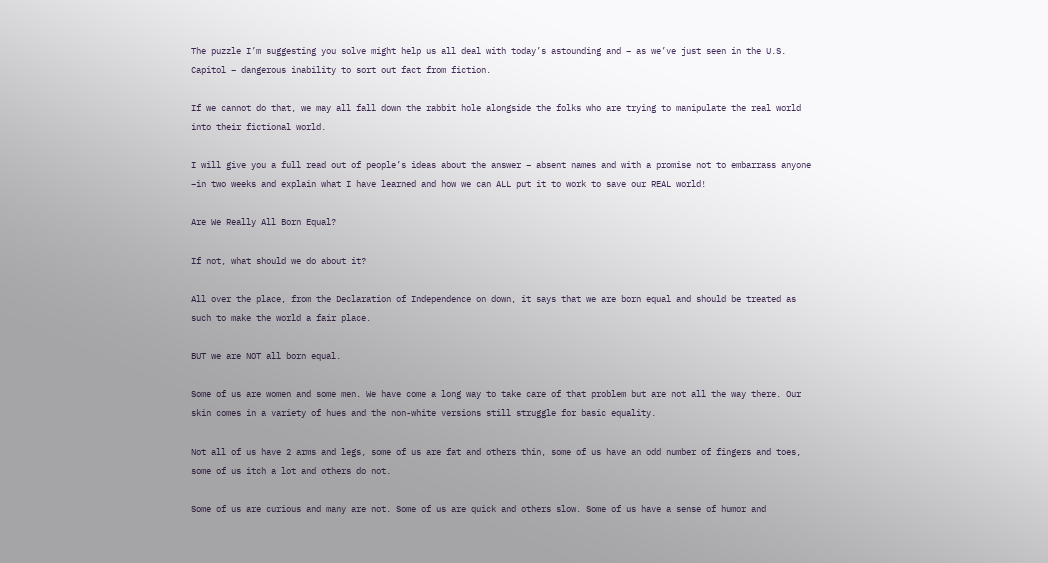The puzzle I’m suggesting you solve might help us all deal with today’s astounding and – as we’ve just seen in the U.S. Capitol – dangerous inability to sort out fact from fiction.

If we cannot do that, we may all fall down the rabbit hole alongside the folks who are trying to manipulate the real world into their fictional world.

I will give you a full read out of people’s ideas about the answer – absent names and with a promise not to embarrass anyone –in two weeks and explain what I have learned and how we can ALL put it to work to save our REAL world!

Are We Really All Born Equal?

If not, what should we do about it?

All over the place, from the Declaration of Independence on down, it says that we are born equal and should be treated as such to make the world a fair place.

BUT we are NOT all born equal.

Some of us are women and some men. We have come a long way to take care of that problem but are not all the way there. Our skin comes in a variety of hues and the non-white versions still struggle for basic equality.

Not all of us have 2 arms and legs, some of us are fat and others thin, some of us have an odd number of fingers and toes, some of us itch a lot and others do not.

Some of us are curious and many are not. Some of us are quick and others slow. Some of us have a sense of humor and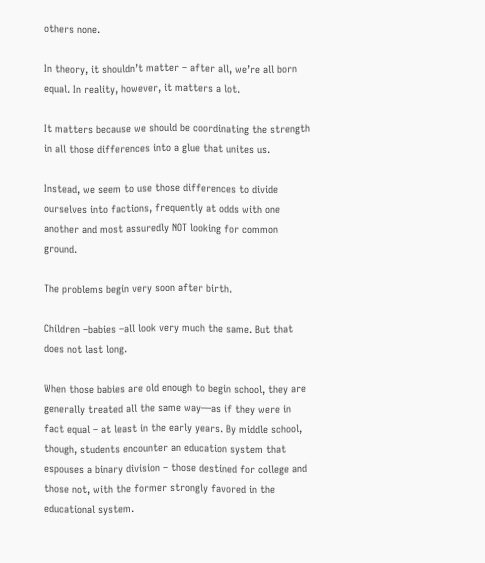others none.

In theory, it shouldn’t matter – after all, we’re all born equal. In reality, however, it matters a lot.

It matters because we should be coordinating the strength in all those differences into a glue that unites us.

Instead, we seem to use those differences to divide ourselves into factions, frequently at odds with one another and most assuredly NOT looking for common ground.

The problems begin very soon after birth.

Children –babies –all look very much the same. But that does not last long.

When those babies are old enough to begin school, they are generally treated all the same way—as if they were in fact equal – at least in the early years. By middle school, though, students encounter an education system that espouses a binary division – those destined for college and those not, with the former strongly favored in the educational system.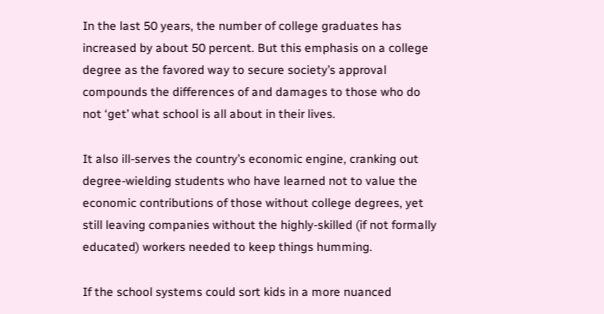In the last 50 years, the number of college graduates has increased by about 50 percent. But this emphasis on a college degree as the favored way to secure society’s approval compounds the differences of and damages to those who do not ‘get’ what school is all about in their lives.

It also ill-serves the country’s economic engine, cranking out degree-wielding students who have learned not to value the economic contributions of those without college degrees, yet still leaving companies without the highly-skilled (if not formally educated) workers needed to keep things humming.

If the school systems could sort kids in a more nuanced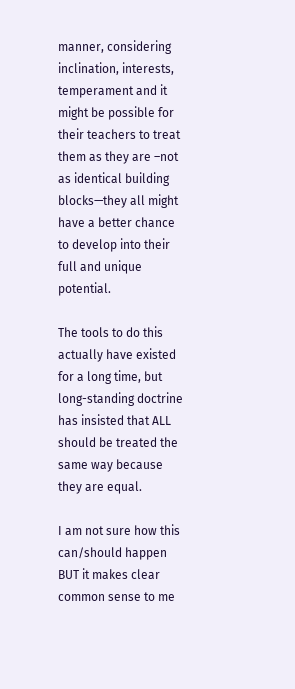manner, considering inclination, interests, temperament and it might be possible for their teachers to treat them as they are –not as identical building blocks—they all might have a better chance to develop into their full and unique potential.

The tools to do this actually have existed for a long time, but long-standing doctrine has insisted that ALL should be treated the same way because they are equal.

I am not sure how this can/should happen BUT it makes clear common sense to me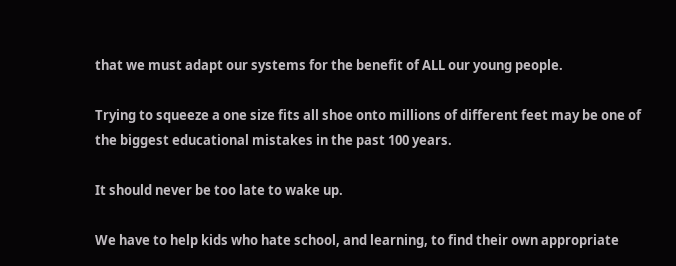that we must adapt our systems for the benefit of ALL our young people.

Trying to squeeze a one size fits all shoe onto millions of different feet may be one of the biggest educational mistakes in the past 100 years.

It should never be too late to wake up.

We have to help kids who hate school, and learning, to find their own appropriate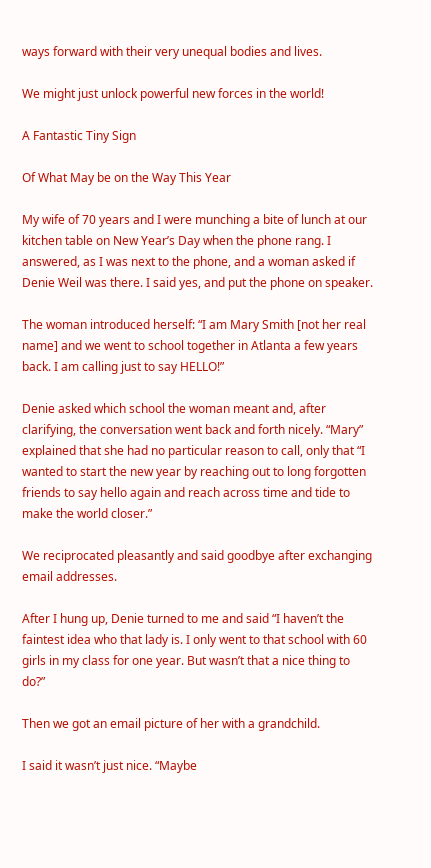ways forward with their very unequal bodies and lives.

We might just unlock powerful new forces in the world!

A Fantastic Tiny Sign

Of What May be on the Way This Year

My wife of 70 years and I were munching a bite of lunch at our kitchen table on New Year’s Day when the phone rang. I answered, as I was next to the phone, and a woman asked if Denie Weil was there. I said yes, and put the phone on speaker.

The woman introduced herself: “I am Mary Smith [not her real name] and we went to school together in Atlanta a few years back. I am calling just to say HELLO!”

Denie asked which school the woman meant and, after clarifying, the conversation went back and forth nicely. “Mary” explained that she had no particular reason to call, only that “I wanted to start the new year by reaching out to long forgotten friends to say hello again and reach across time and tide to make the world closer.”

We reciprocated pleasantly and said goodbye after exchanging email addresses.

After I hung up, Denie turned to me and said “I haven’t the faintest idea who that lady is. I only went to that school with 60 girls in my class for one year. But wasn’t that a nice thing to do?”

Then we got an email picture of her with a grandchild.

I said it wasn’t just nice. “Maybe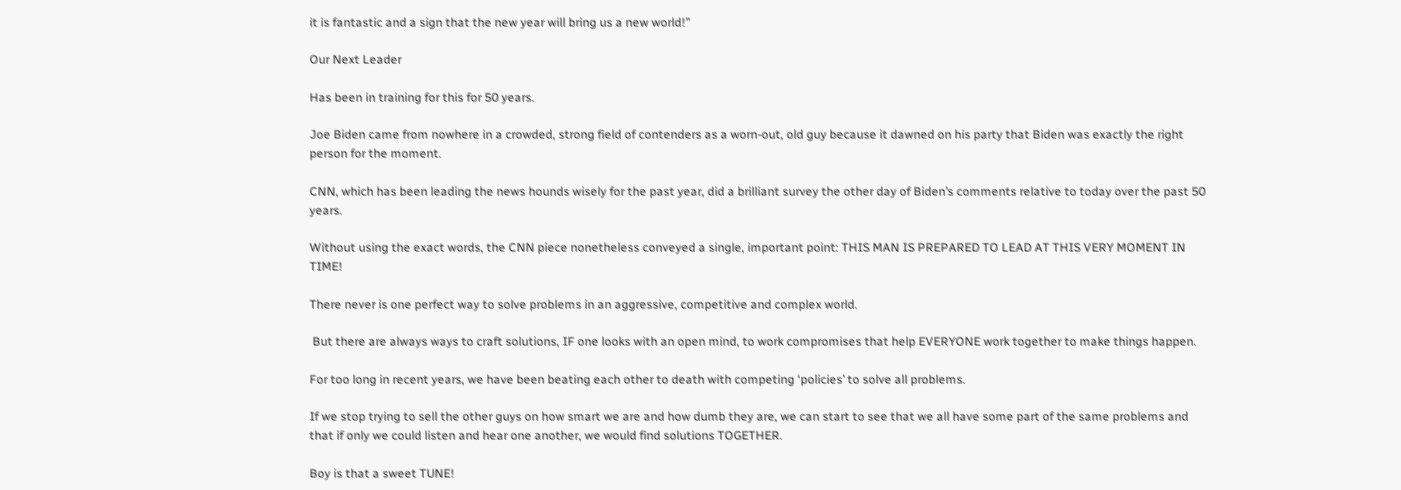it is fantastic and a sign that the new year will bring us a new world!”

Our Next Leader

Has been in training for this for 50 years.

Joe Biden came from nowhere in a crowded, strong field of contenders as a worn-out, old guy because it dawned on his party that Biden was exactly the right person for the moment.

CNN, which has been leading the news hounds wisely for the past year, did a brilliant survey the other day of Biden’s comments relative to today over the past 50 years.

Without using the exact words, the CNN piece nonetheless conveyed a single, important point: THIS MAN IS PREPARED TO LEAD AT THIS VERY MOMENT IN TIME!

There never is one perfect way to solve problems in an aggressive, competitive and complex world.

 But there are always ways to craft solutions, IF one looks with an open mind, to work compromises that help EVERYONE work together to make things happen.

For too long in recent years, we have been beating each other to death with competing ‘policies’ to solve all problems.

If we stop trying to sell the other guys on how smart we are and how dumb they are, we can start to see that we all have some part of the same problems and that if only we could listen and hear one another, we would find solutions TOGETHER.

Boy is that a sweet TUNE!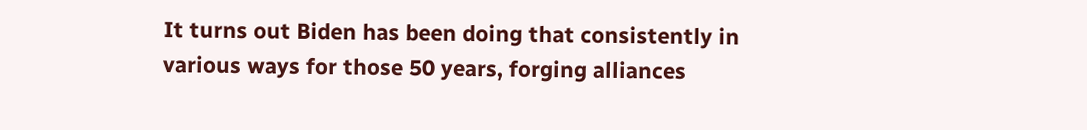It turns out Biden has been doing that consistently in various ways for those 50 years, forging alliances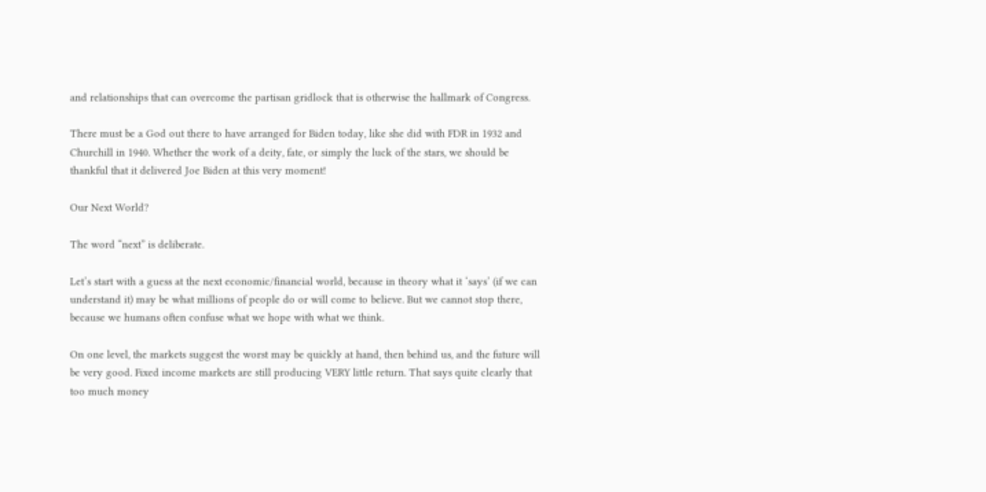and relationships that can overcome the partisan gridlock that is otherwise the hallmark of Congress.

There must be a God out there to have arranged for Biden today, like she did with FDR in 1932 and Churchill in 1940. Whether the work of a deity, fate, or simply the luck of the stars, we should be thankful that it delivered Joe Biden at this very moment!

Our Next World?

The word “next” is deliberate.

Let’s start with a guess at the next economic/financial world, because in theory what it ‘says’ (if we can understand it) may be what millions of people do or will come to believe. But we cannot stop there, because we humans often confuse what we hope with what we think.

On one level, the markets suggest the worst may be quickly at hand, then behind us, and the future will be very good. Fixed income markets are still producing VERY little return. That says quite clearly that too much money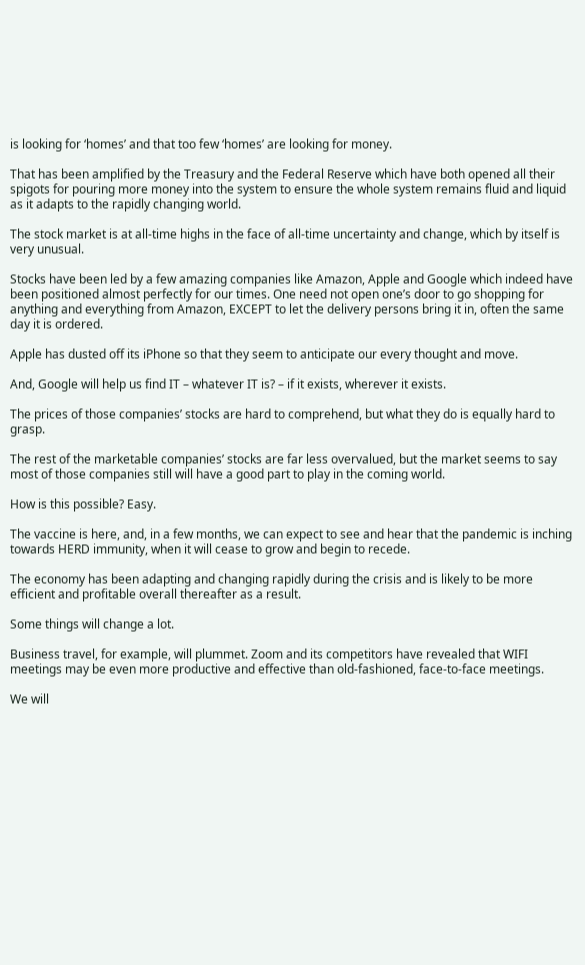is looking for ‘homes’ and that too few ‘homes’ are looking for money.

That has been amplified by the Treasury and the Federal Reserve which have both opened all their spigots for pouring more money into the system to ensure the whole system remains fluid and liquid as it adapts to the rapidly changing world.

The stock market is at all-time highs in the face of all-time uncertainty and change, which by itself is very unusual.

Stocks have been led by a few amazing companies like Amazon, Apple and Google which indeed have been positioned almost perfectly for our times. One need not open one’s door to go shopping for anything and everything from Amazon, EXCEPT to let the delivery persons bring it in, often the same day it is ordered.

Apple has dusted off its iPhone so that they seem to anticipate our every thought and move.

And, Google will help us find IT – whatever IT is? – if it exists, wherever it exists.

The prices of those companies’ stocks are hard to comprehend, but what they do is equally hard to grasp.

The rest of the marketable companies’ stocks are far less overvalued, but the market seems to say most of those companies still will have a good part to play in the coming world.

How is this possible? Easy.

The vaccine is here, and, in a few months, we can expect to see and hear that the pandemic is inching towards HERD immunity, when it will cease to grow and begin to recede.

The economy has been adapting and changing rapidly during the crisis and is likely to be more efficient and profitable overall thereafter as a result.

Some things will change a lot.

Business travel, for example, will plummet. Zoom and its competitors have revealed that WIFI meetings may be even more productive and effective than old-fashioned, face-to-face meetings.

We will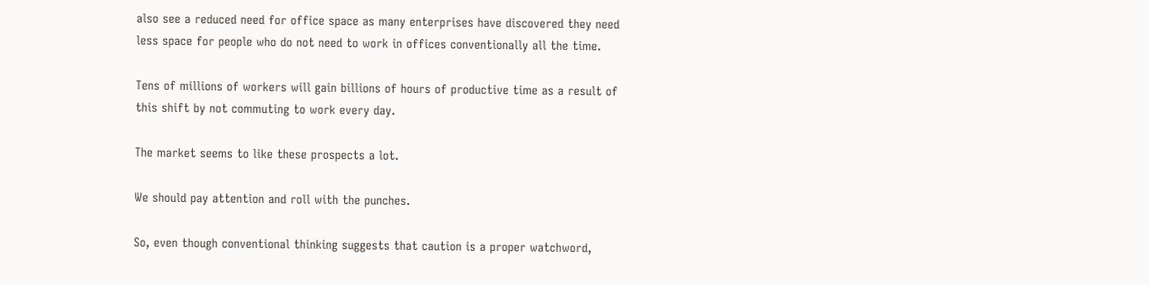also see a reduced need for office space as many enterprises have discovered they need less space for people who do not need to work in offices conventionally all the time.

Tens of millions of workers will gain billions of hours of productive time as a result of this shift by not commuting to work every day.

The market seems to like these prospects a lot.

We should pay attention and roll with the punches.

So, even though conventional thinking suggests that caution is a proper watchword,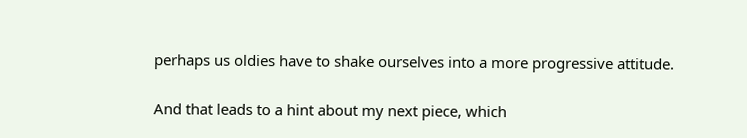perhaps us oldies have to shake ourselves into a more progressive attitude.

And that leads to a hint about my next piece, which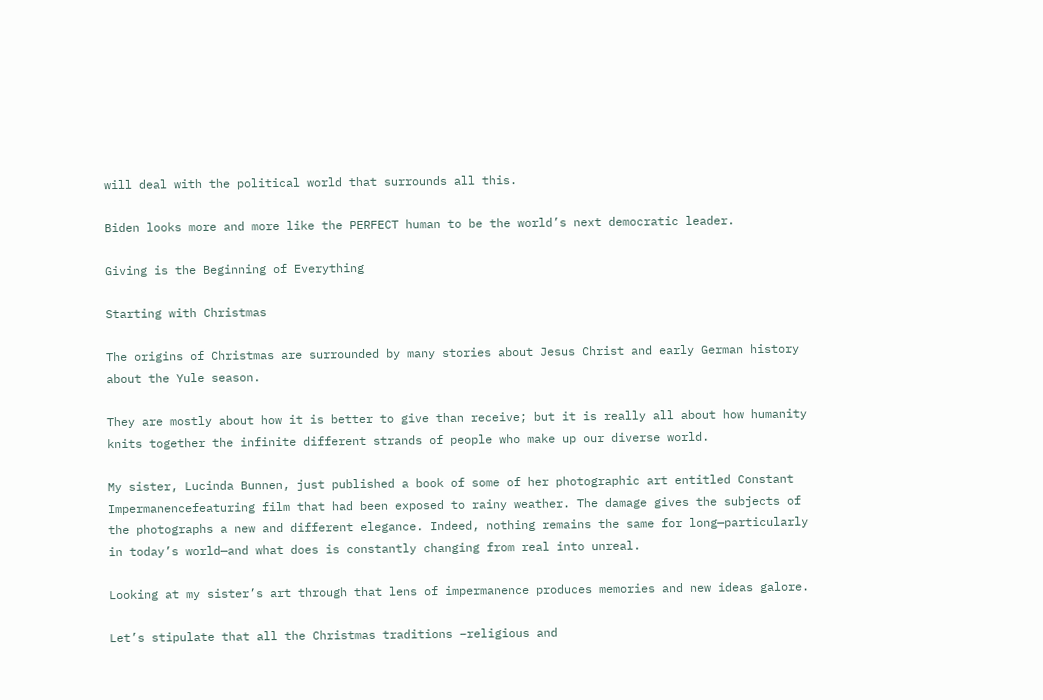will deal with the political world that surrounds all this.

Biden looks more and more like the PERFECT human to be the world’s next democratic leader.

Giving is the Beginning of Everything

Starting with Christmas

The origins of Christmas are surrounded by many stories about Jesus Christ and early German history about the Yule season.

They are mostly about how it is better to give than receive; but it is really all about how humanity knits together the infinite different strands of people who make up our diverse world.

My sister, Lucinda Bunnen, just published a book of some of her photographic art entitled Constant Impermanencefeaturing film that had been exposed to rainy weather. The damage gives the subjects of the photographs a new and different elegance. Indeed, nothing remains the same for long—particularly in today’s world—and what does is constantly changing from real into unreal.

Looking at my sister’s art through that lens of impermanence produces memories and new ideas galore.

Let’s stipulate that all the Christmas traditions –religious and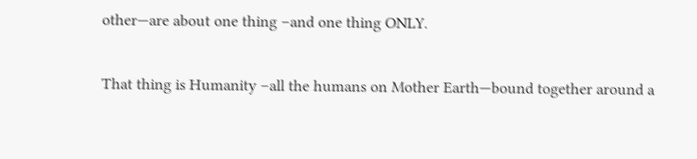other—are about one thing –and one thing ONLY.

That thing is Humanity –all the humans on Mother Earth—bound together around a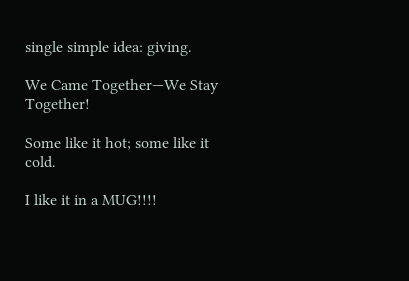single simple idea: giving.

We Came Together—We Stay Together!

Some like it hot; some like it cold.

I like it in a MUG!!!!